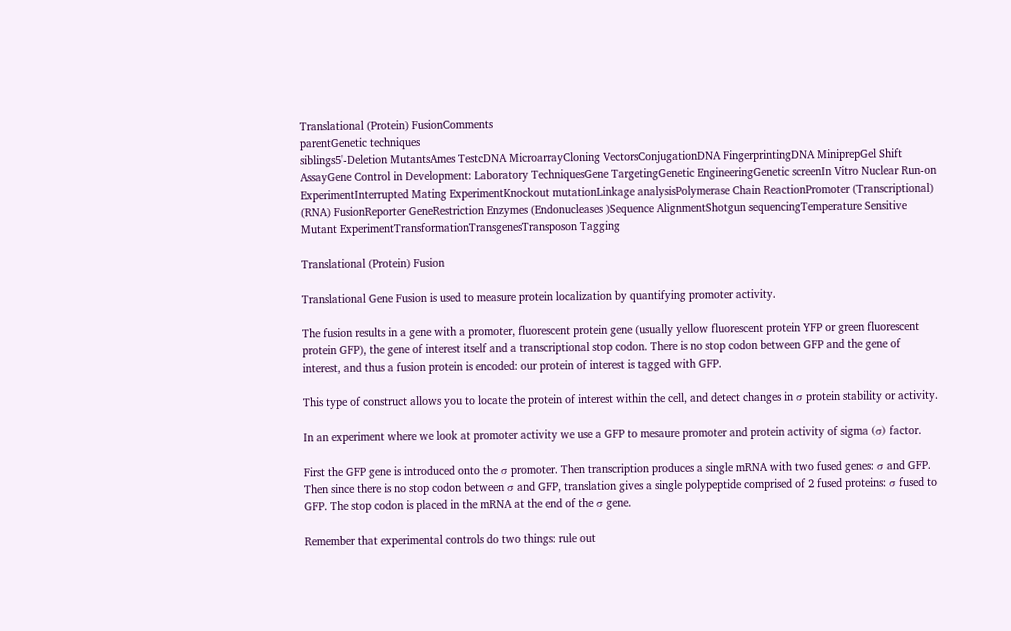Translational (Protein) FusionComments
parentGenetic techniques
siblings5'-Deletion MutantsAmes TestcDNA MicroarrayCloning VectorsConjugationDNA FingerprintingDNA MiniprepGel Shift AssayGene Control in Development: Laboratory TechniquesGene TargetingGenetic EngineeringGenetic screenIn Vitro Nuclear Run-on ExperimentInterrupted Mating ExperimentKnockout mutationLinkage analysisPolymerase Chain ReactionPromoter (Transcriptional) (RNA) FusionReporter GeneRestriction Enzymes (Endonucleases )Sequence AlignmentShotgun sequencingTemperature Sensitive Mutant ExperimentTransformationTransgenesTransposon Tagging

Translational (Protein) Fusion

Translational Gene Fusion is used to measure protein localization by quantifying promoter activity.

The fusion results in a gene with a promoter, fluorescent protein gene (usually yellow fluorescent protein YFP or green fluorescent protein GFP), the gene of interest itself and a transcriptional stop codon. There is no stop codon between GFP and the gene of interest, and thus a fusion protein is encoded: our protein of interest is tagged with GFP.

This type of construct allows you to locate the protein of interest within the cell, and detect changes in σ protein stability or activity.

In an experiment where we look at promoter activity we use a GFP to mesaure promoter and protein activity of sigma (σ) factor.

First the GFP gene is introduced onto the σ promoter. Then transcription produces a single mRNA with two fused genes: σ and GFP. Then since there is no stop codon between σ and GFP, translation gives a single polypeptide comprised of 2 fused proteins: σ fused to GFP. The stop codon is placed in the mRNA at the end of the σ gene.

Remember that experimental controls do two things: rule out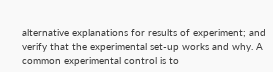alternative explanations for results of experiment; and verify that the experimental set-up works and why. A common experimental control is to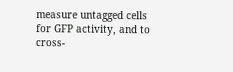measure untagged cells for GFP activity, and to cross-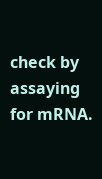check by assaying for mRNA.